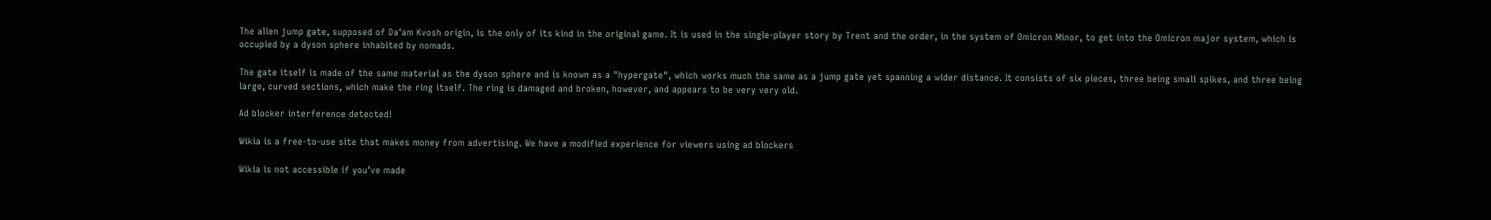The alien jump gate, supposed of Da'am Kvosh origin, is the only of its kind in the original game. It is used in the single-player story by Trent and the order, in the system of Omicron Minor, to get into the Omicron major system, which is occupied by a dyson sphere inhabited by nomads.

The gate itself is made of the same material as the dyson sphere and is known as a "hypergate", which works much the same as a jump gate yet spanning a wider distance. It consists of six pieces, three being small spikes, and three being large, curved sections, which make the ring itself. The ring is damaged and broken, however, and appears to be very very old.

Ad blocker interference detected!

Wikia is a free-to-use site that makes money from advertising. We have a modified experience for viewers using ad blockers

Wikia is not accessible if you’ve made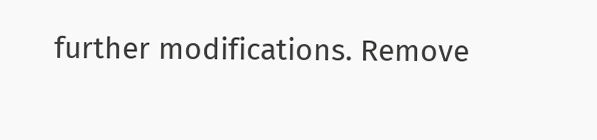further modifications. Remove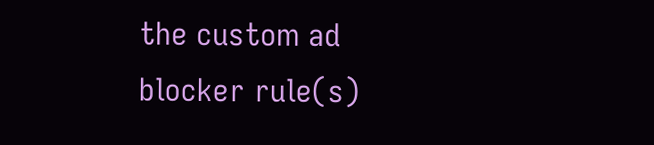the custom ad blocker rule(s)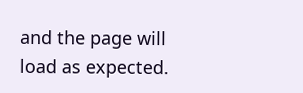and the page will load as expected.